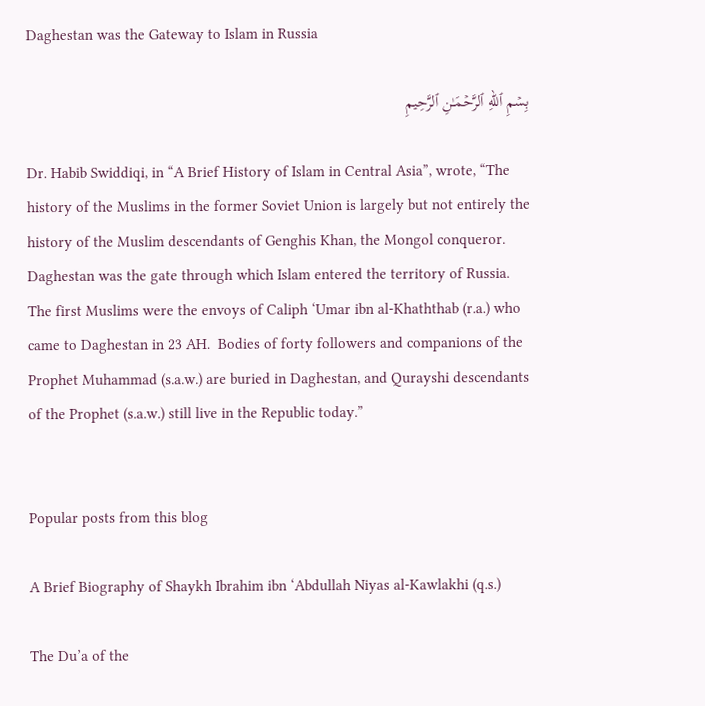Daghestan was the Gateway to Islam in Russia

بِسۡمِ ٱللهِ ٱلرَّحۡمَـٰنِ ٱلرَّحِيمِ

Dr. Habib Swiddiqi, in “A Brief History of Islam in Central Asia”, wrote, “The history of the Muslims in the former Soviet Union is largely but not entirely the history of the Muslim descendants of Genghis Khan, the Mongol conqueror.  Daghestan was the gate through which Islam entered the territory of Russia.  The first Muslims were the envoys of Caliph ‘Umar ibn al-Khaththab (r.a.) who came to Daghestan in 23 AH.  Bodies of forty followers and companions of the Prophet Muhammad (s.a.w.) are buried in Daghestan, and Qurayshi descendants of the Prophet (s.a.w.) still live in the Republic today.”


Popular posts from this blog

A Brief Biography of Shaykh Ibrahim ibn ‘Abdullah Niyas al-Kawlakhi (q.s.)

The Du’a of the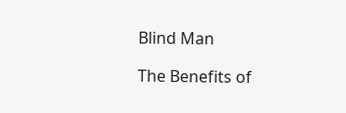Blind Man

The Benefits of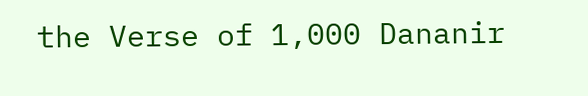the Verse of 1,000 Dananir